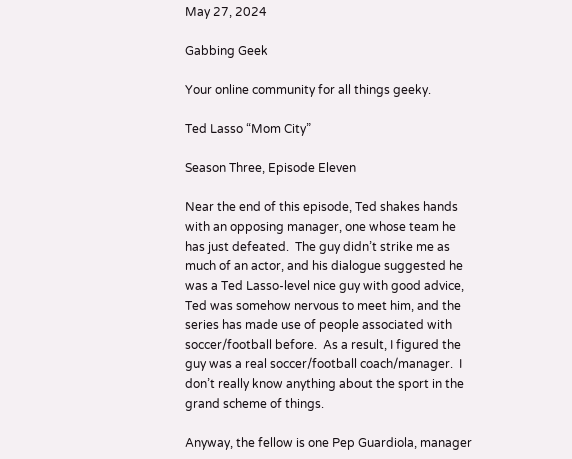May 27, 2024

Gabbing Geek

Your online community for all things geeky.

Ted Lasso “Mom City”

Season Three, Episode Eleven

Near the end of this episode, Ted shakes hands with an opposing manager, one whose team he has just defeated.  The guy didn’t strike me as much of an actor, and his dialogue suggested he was a Ted Lasso-level nice guy with good advice, Ted was somehow nervous to meet him, and the series has made use of people associated with soccer/football before.  As a result, I figured the guy was a real soccer/football coach/manager.  I don’t really know anything about the sport in the grand scheme of things.

Anyway, the fellow is one Pep Guardiola, manager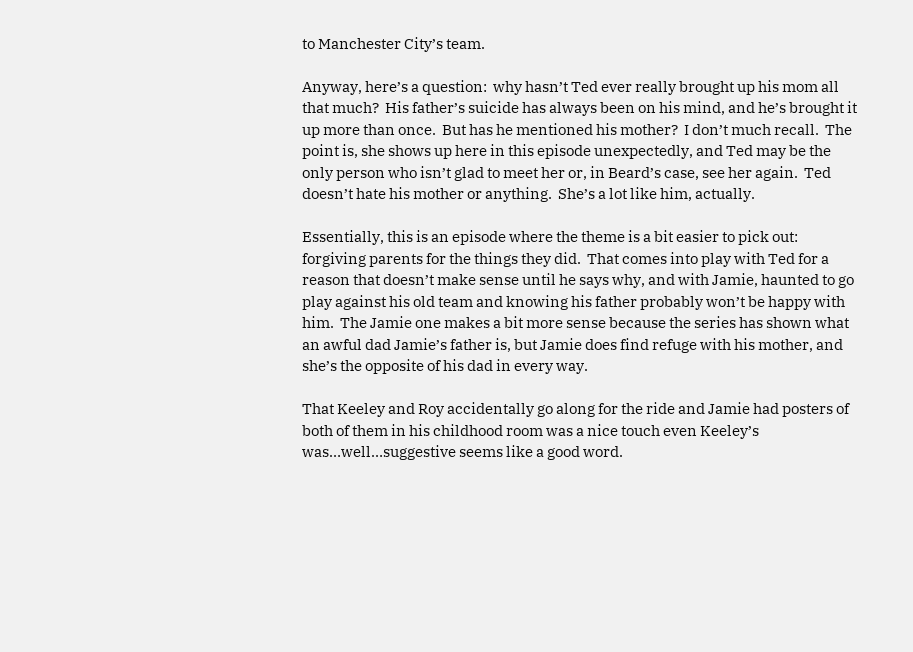to Manchester City’s team.

Anyway, here’s a question:  why hasn’t Ted ever really brought up his mom all that much?  His father’s suicide has always been on his mind, and he’s brought it up more than once.  But has he mentioned his mother?  I don’t much recall.  The point is, she shows up here in this episode unexpectedly, and Ted may be the only person who isn’t glad to meet her or, in Beard’s case, see her again.  Ted doesn’t hate his mother or anything.  She’s a lot like him, actually.

Essentially, this is an episode where the theme is a bit easier to pick out:  forgiving parents for the things they did.  That comes into play with Ted for a reason that doesn’t make sense until he says why, and with Jamie, haunted to go play against his old team and knowing his father probably won’t be happy with him.  The Jamie one makes a bit more sense because the series has shown what an awful dad Jamie’s father is, but Jamie does find refuge with his mother, and she’s the opposite of his dad in every way.

That Keeley and Roy accidentally go along for the ride and Jamie had posters of both of them in his childhood room was a nice touch even Keeley’s was…well…suggestive seems like a good word.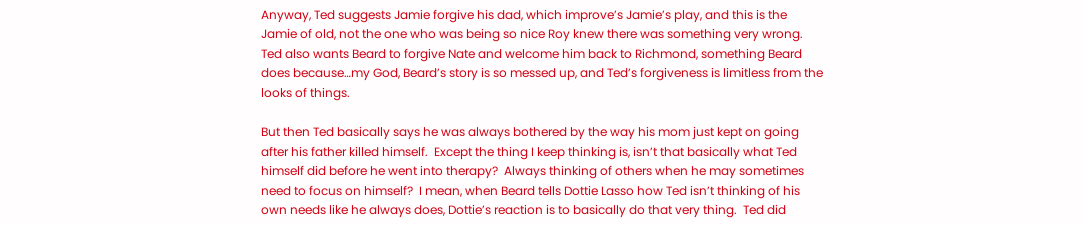Anyway, Ted suggests Jamie forgive his dad, which improve’s Jamie’s play, and this is the Jamie of old, not the one who was being so nice Roy knew there was something very wrong.  Ted also wants Beard to forgive Nate and welcome him back to Richmond, something Beard does because…my God, Beard’s story is so messed up, and Ted’s forgiveness is limitless from the looks of things.

But then Ted basically says he was always bothered by the way his mom just kept on going after his father killed himself.  Except the thing I keep thinking is, isn’t that basically what Ted himself did before he went into therapy?  Always thinking of others when he may sometimes need to focus on himself?  I mean, when Beard tells Dottie Lasso how Ted isn’t thinking of his own needs like he always does, Dottie’s reaction is to basically do that very thing.  Ted did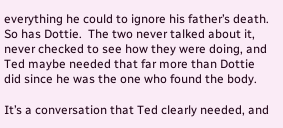everything he could to ignore his father’s death.  So has Dottie.  The two never talked about it, never checked to see how they were doing, and Ted maybe needed that far more than Dottie did since he was the one who found the body.

It’s a conversation that Ted clearly needed, and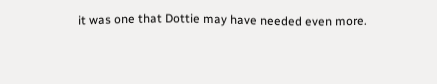it was one that Dottie may have needed even more.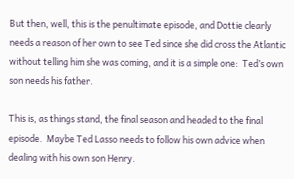But then, well, this is the penultimate episode, and Dottie clearly needs a reason of her own to see Ted since she did cross the Atlantic without telling him she was coming, and it is a simple one:  Ted’s own son needs his father.

This is, as things stand, the final season and headed to the final episode.  Maybe Ted Lasso needs to follow his own advice when dealing with his own son Henry.